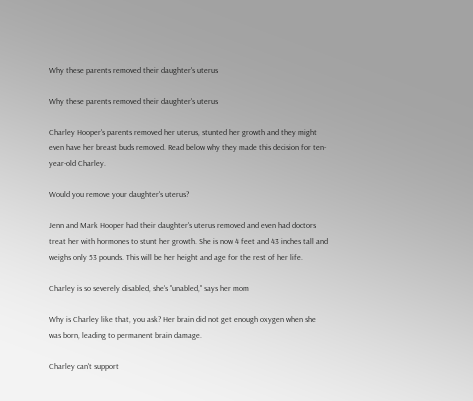Why these parents removed their daughter's uterus

Why these parents removed their daughter's uterus

Charley Hooper's parents removed her uterus, stunted her growth and they might even have her breast buds removed. Read below why they made this decision for ten-year-old Charley.

Would you remove your daughter's uterus?

Jenn and Mark Hooper had their daughter's uterus removed and even had doctors treat her with hormones to stunt her growth. She is now 4 feet and 43 inches tall and weighs only 53 pounds. This will be her height and age for the rest of her life.

Charley is so severely disabled, she's "unabled," says her mom

Why is Charley like that, you ask? Her brain did not get enough oxygen when she was born, leading to permanent brain damage.

Charley can't support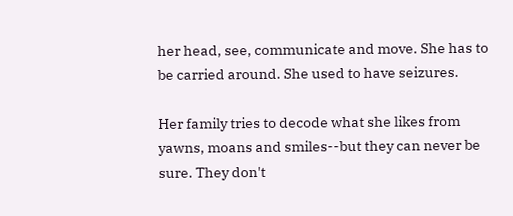her head, see, communicate and move. She has to be carried around. She used to have seizures.

Her family tries to decode what she likes from yawns, moans and smiles--but they can never be sure. They don't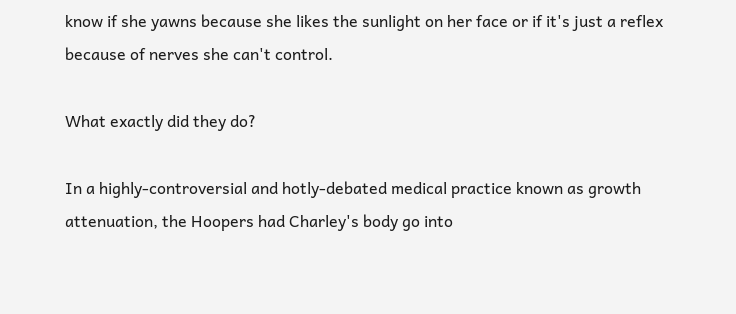know if she yawns because she likes the sunlight on her face or if it's just a reflex because of nerves she can't control.

What exactly did they do?

In a highly-controversial and hotly-debated medical practice known as growth attenuation, the Hoopers had Charley's body go into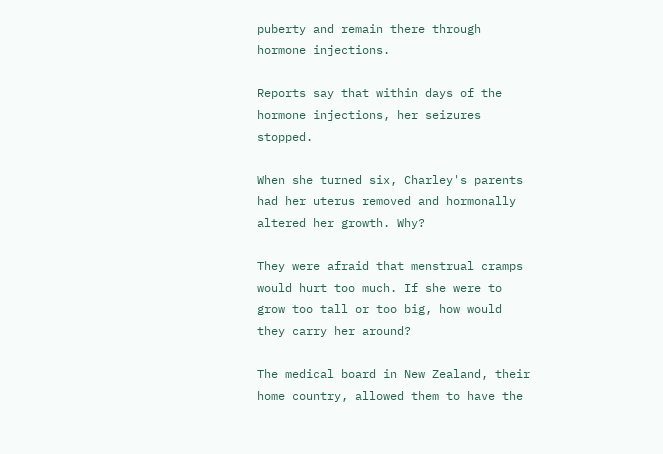puberty and remain there through hormone injections.

Reports say that within days of the hormone injections, her seizures stopped.

When she turned six, Charley's parents had her uterus removed and hormonally altered her growth. Why?

They were afraid that menstrual cramps would hurt too much. If she were to grow too tall or too big, how would they carry her around?

The medical board in New Zealand, their home country, allowed them to have the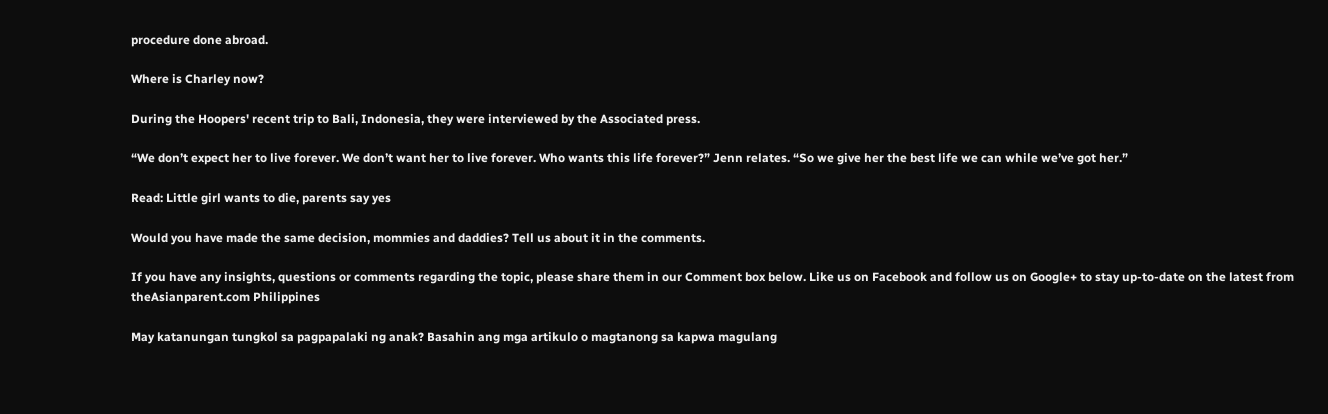procedure done abroad.

Where is Charley now?

During the Hoopers' recent trip to Bali, Indonesia, they were interviewed by the Associated press.

“We don’t expect her to live forever. We don’t want her to live forever. Who wants this life forever?” Jenn relates. “So we give her the best life we can while we’ve got her.”

Read: Little girl wants to die, parents say yes

Would you have made the same decision, mommies and daddies? Tell us about it in the comments.

If you have any insights, questions or comments regarding the topic, please share them in our Comment box below. Like us on Facebook and follow us on Google+ to stay up-to-date on the latest from theAsianparent.com Philippines

May katanungan tungkol sa pagpapalaki ng anak? Basahin ang mga artikulo o magtanong sa kapwa magulang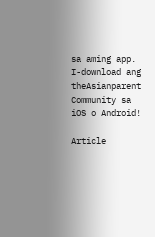sa aming app. I-download ang theAsianparent Community sa iOS o Android!

Article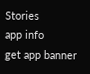Stories
app info
get app banner